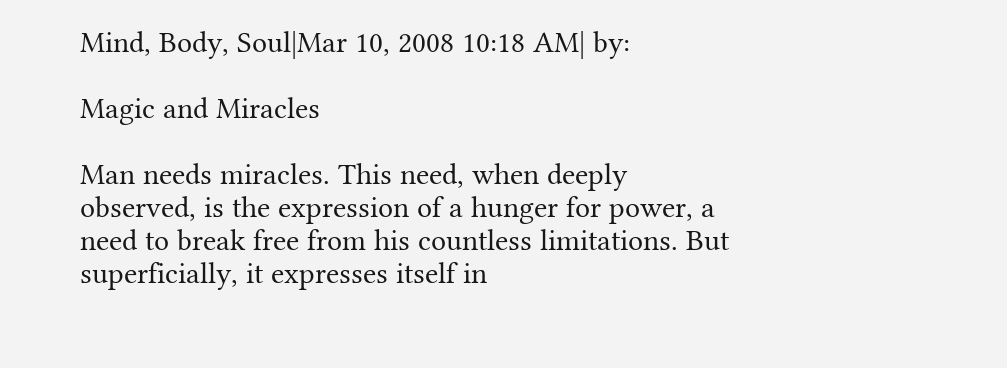Mind, Body, Soul|Mar 10, 2008 10:18 AM| by:

Magic and Miracles

Man needs miracles. This need, when deeply observed, is the expression of a hunger for power, a need to break free from his countless limitations. But superficially, it expresses itself in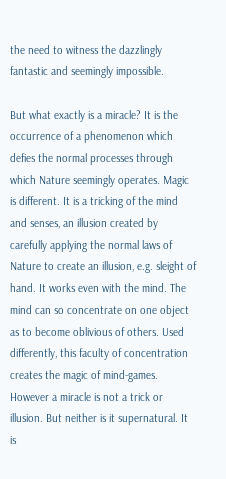the need to witness the dazzlingly fantastic and seemingly impossible.

But what exactly is a miracle? It is the occurrence of a phenomenon which defies the normal processes through which Nature seemingly operates. Magic is different. It is a tricking of the mind and senses, an illusion created by carefully applying the normal laws of Nature to create an illusion, e.g. sleight of hand. It works even with the mind. The mind can so concentrate on one object as to become oblivious of others. Used differently, this faculty of concentration creates the magic of mind-games. However a miracle is not a trick or illusion. But neither is it supernatural. It is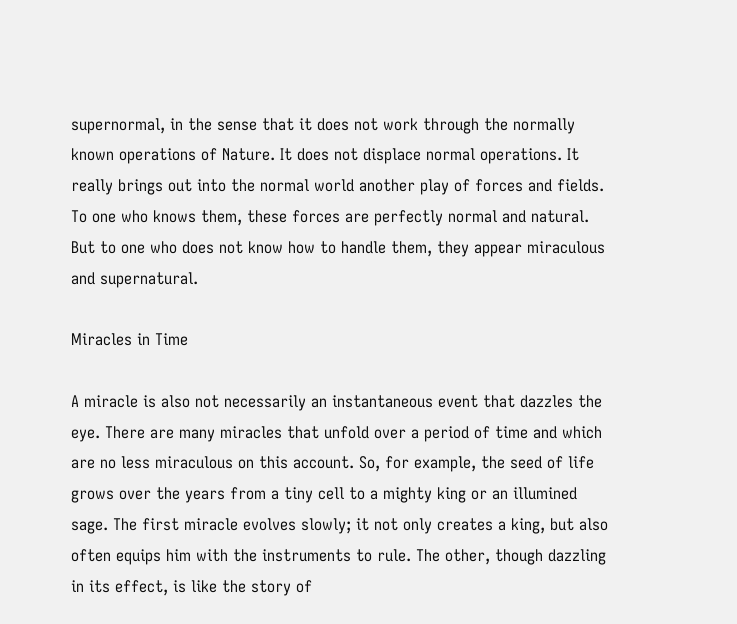supernormal, in the sense that it does not work through the normally known operations of Nature. It does not displace normal operations. It really brings out into the normal world another play of forces and fields. To one who knows them, these forces are perfectly normal and natural. But to one who does not know how to handle them, they appear miraculous and supernatural.

Miracles in Time

A miracle is also not necessarily an instantaneous event that dazzles the eye. There are many miracles that unfold over a period of time and which are no less miraculous on this account. So, for example, the seed of life grows over the years from a tiny cell to a mighty king or an illumined sage. The first miracle evolves slowly; it not only creates a king, but also often equips him with the instruments to rule. The other, though dazzling in its effect, is like the story of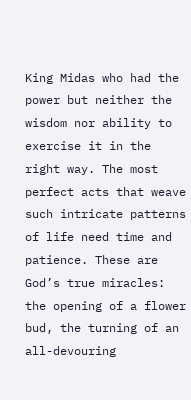King Midas who had the power but neither the wisdom nor ability to exercise it in the right way. The most perfect acts that weave such intricate patterns of life need time and patience. These are God’s true miracles: the opening of a flower bud, the turning of an all-devouring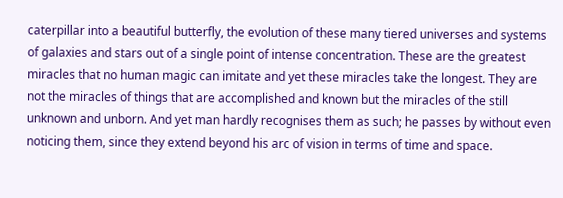caterpillar into a beautiful butterfly, the evolution of these many tiered universes and systems of galaxies and stars out of a single point of intense concentration. These are the greatest miracles that no human magic can imitate and yet these miracles take the longest. They are not the miracles of things that are accomplished and known but the miracles of the still unknown and unborn. And yet man hardly recognises them as such; he passes by without even noticing them, since they extend beyond his arc of vision in terms of time and space.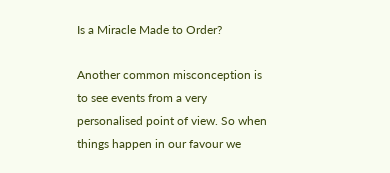Is a Miracle Made to Order?

Another common misconception is to see events from a very personalised point of view. So when things happen in our favour we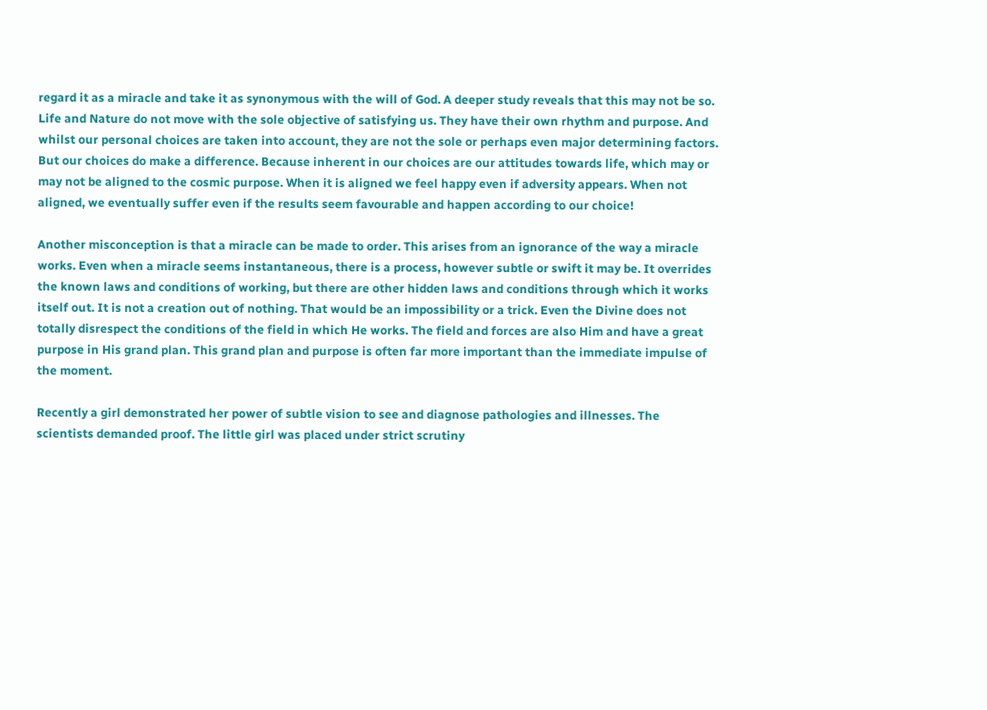regard it as a miracle and take it as synonymous with the will of God. A deeper study reveals that this may not be so. Life and Nature do not move with the sole objective of satisfying us. They have their own rhythm and purpose. And whilst our personal choices are taken into account, they are not the sole or perhaps even major determining factors. But our choices do make a difference. Because inherent in our choices are our attitudes towards life, which may or may not be aligned to the cosmic purpose. When it is aligned we feel happy even if adversity appears. When not aligned, we eventually suffer even if the results seem favourable and happen according to our choice!

Another misconception is that a miracle can be made to order. This arises from an ignorance of the way a miracle works. Even when a miracle seems instantaneous, there is a process, however subtle or swift it may be. It overrides the known laws and conditions of working, but there are other hidden laws and conditions through which it works itself out. It is not a creation out of nothing. That would be an impossibility or a trick. Even the Divine does not totally disrespect the conditions of the field in which He works. The field and forces are also Him and have a great purpose in His grand plan. This grand plan and purpose is often far more important than the immediate impulse of the moment.

Recently a girl demonstrated her power of subtle vision to see and diagnose pathologies and illnesses. The scientists demanded proof. The little girl was placed under strict scrutiny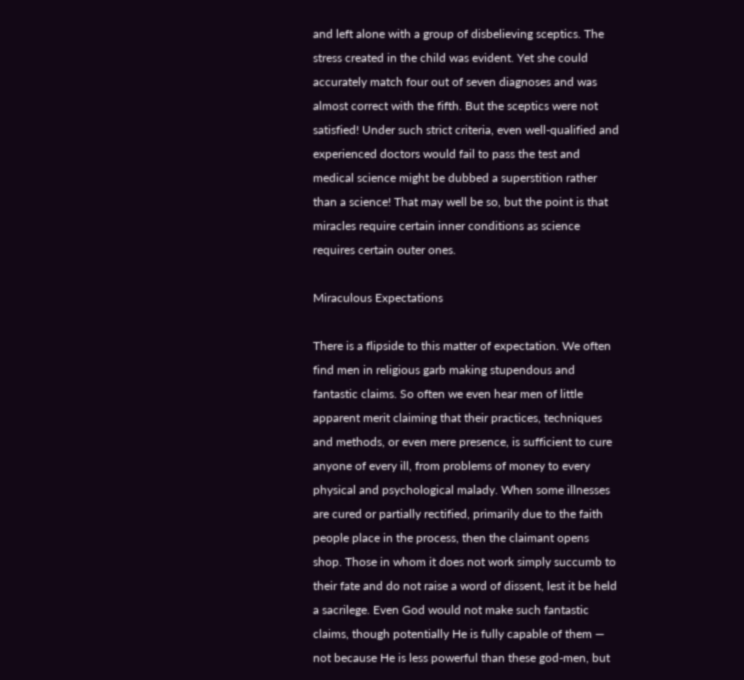and left alone with a group of disbelieving sceptics. The stress created in the child was evident. Yet she could accurately match four out of seven diagnoses and was almost correct with the fifth. But the sceptics were not satisfied! Under such strict criteria, even well-qualified and experienced doctors would fail to pass the test and medical science might be dubbed a superstition rather than a science! That may well be so, but the point is that miracles require certain inner conditions as science requires certain outer ones.

Miraculous Expectations

There is a flipside to this matter of expectation. We often find men in religious garb making stupendous and fantastic claims. So often we even hear men of little apparent merit claiming that their practices, techniques and methods, or even mere presence, is sufficient to cure anyone of every ill, from problems of money to every physical and psychological malady. When some illnesses are cured or partially rectified, primarily due to the faith people place in the process, then the claimant opens shop. Those in whom it does not work simply succumb to their fate and do not raise a word of dissent, lest it be held a sacrilege. Even God would not make such fantastic claims, though potentially He is fully capable of them — not because He is less powerful than these god-men, but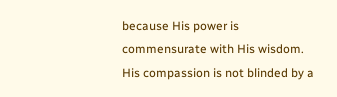because His power is commensurate with His wisdom. His compassion is not blinded by a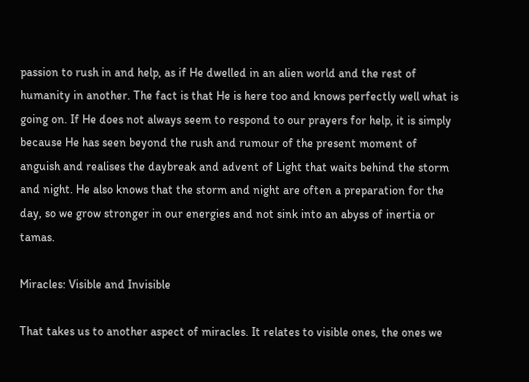passion to rush in and help, as if He dwelled in an alien world and the rest of humanity in another. The fact is that He is here too and knows perfectly well what is going on. If He does not always seem to respond to our prayers for help, it is simply because He has seen beyond the rush and rumour of the present moment of anguish and realises the daybreak and advent of Light that waits behind the storm and night. He also knows that the storm and night are often a preparation for the day, so we grow stronger in our energies and not sink into an abyss of inertia or tamas.

Miracles: Visible and Invisible

That takes us to another aspect of miracles. It relates to visible ones, the ones we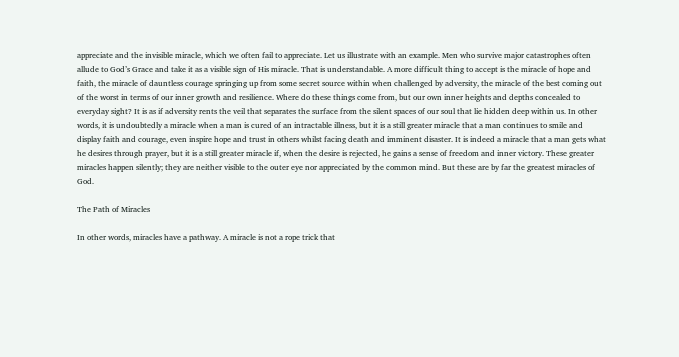appreciate and the invisible miracle, which we often fail to appreciate. Let us illustrate with an example. Men who survive major catastrophes often allude to God’s Grace and take it as a visible sign of His miracle. That is understandable. A more difficult thing to accept is the miracle of hope and faith, the miracle of dauntless courage springing up from some secret source within when challenged by adversity, the miracle of the best coming out of the worst in terms of our inner growth and resilience. Where do these things come from, but our own inner heights and depths concealed to everyday sight? It is as if adversity rents the veil that separates the surface from the silent spaces of our soul that lie hidden deep within us. In other words, it is undoubtedly a miracle when a man is cured of an intractable illness, but it is a still greater miracle that a man continues to smile and display faith and courage, even inspire hope and trust in others whilst facing death and imminent disaster. It is indeed a miracle that a man gets what he desires through prayer, but it is a still greater miracle if, when the desire is rejected, he gains a sense of freedom and inner victory. These greater miracles happen silently; they are neither visible to the outer eye nor appreciated by the common mind. But these are by far the greatest miracles of God.

The Path of Miracles

In other words, miracles have a pathway. A miracle is not a rope trick that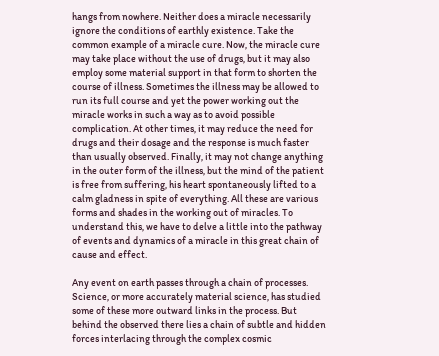hangs from nowhere. Neither does a miracle necessarily ignore the conditions of earthly existence. Take the common example of a miracle cure. Now, the miracle cure may take place without the use of drugs, but it may also employ some material support in that form to shorten the course of illness. Sometimes the illness may be allowed to run its full course and yet the power working out the miracle works in such a way as to avoid possible complication. At other times, it may reduce the need for drugs and their dosage and the response is much faster than usually observed. Finally, it may not change anything in the outer form of the illness, but the mind of the patient is free from suffering, his heart spontaneously lifted to a calm gladness in spite of everything. All these are various forms and shades in the working out of miracles. To understand this, we have to delve a little into the pathway of events and dynamics of a miracle in this great chain of cause and effect.

Any event on earth passes through a chain of processes. Science, or more accurately material science, has studied some of these more outward links in the process. But behind the observed there lies a chain of subtle and hidden forces interlacing through the complex cosmic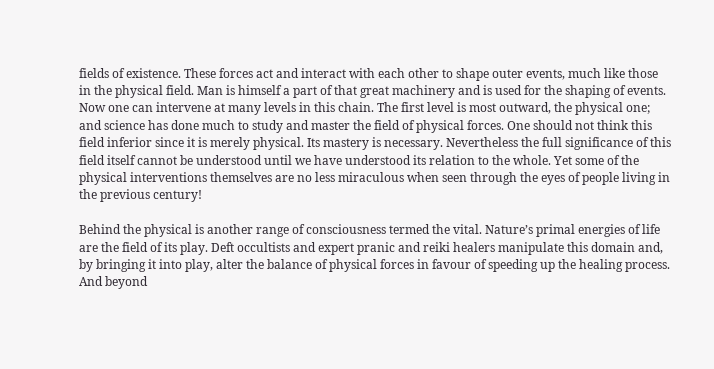fields of existence. These forces act and interact with each other to shape outer events, much like those in the physical field. Man is himself a part of that great machinery and is used for the shaping of events. Now one can intervene at many levels in this chain. The first level is most outward, the physical one; and science has done much to study and master the field of physical forces. One should not think this field inferior since it is merely physical. Its mastery is necessary. Nevertheless the full significance of this field itself cannot be understood until we have understood its relation to the whole. Yet some of the physical interventions themselves are no less miraculous when seen through the eyes of people living in the previous century!

Behind the physical is another range of consciousness termed the vital. Nature’s primal energies of life are the field of its play. Deft occultists and expert pranic and reiki healers manipulate this domain and, by bringing it into play, alter the balance of physical forces in favour of speeding up the healing process. And beyond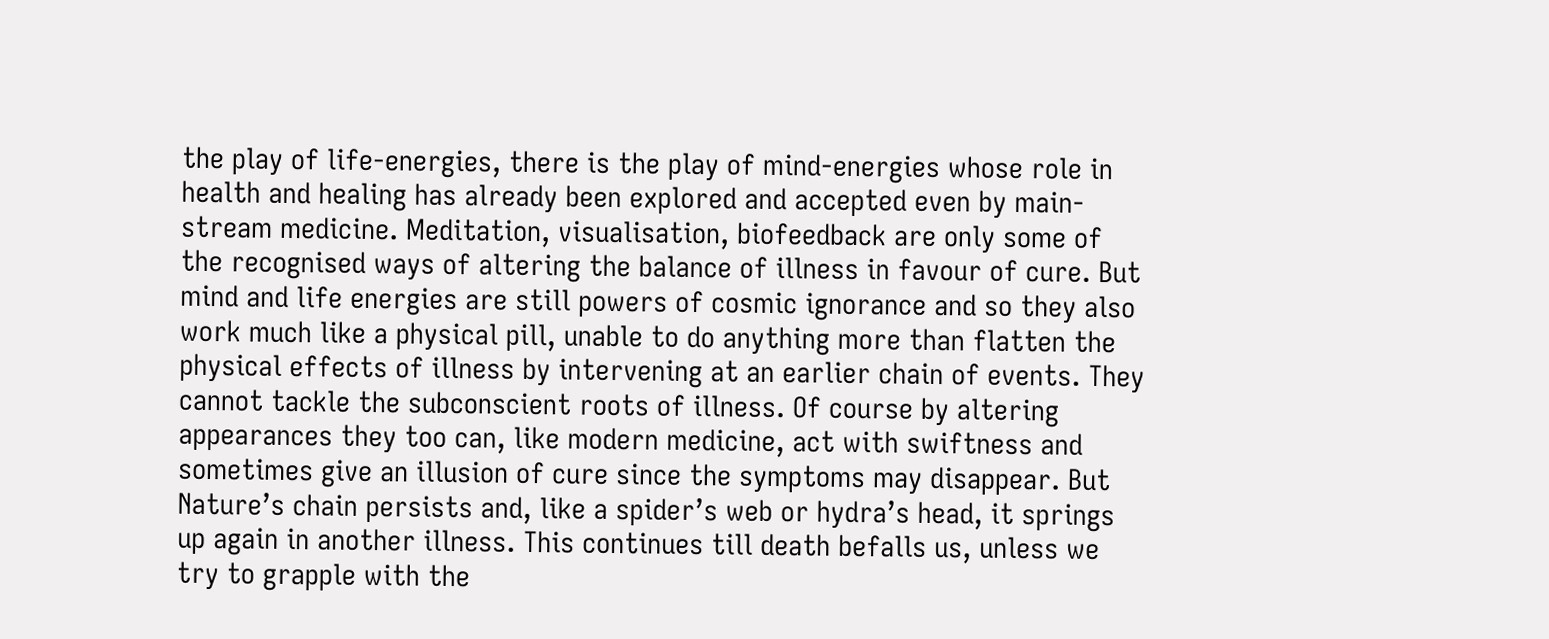the play of life-energies, there is the play of mind-energies whose role in health and healing has already been explored and accepted even by main-stream medicine. Meditation, visualisation, biofeedback are only some of the recognised ways of altering the balance of illness in favour of cure. But mind and life energies are still powers of cosmic ignorance and so they also work much like a physical pill, unable to do anything more than flatten the physical effects of illness by intervening at an earlier chain of events. They cannot tackle the subconscient roots of illness. Of course by altering appearances they too can, like modern medicine, act with swiftness and sometimes give an illusion of cure since the symptoms may disappear. But Nature’s chain persists and, like a spider’s web or hydra’s head, it springs up again in another illness. This continues till death befalls us, unless we try to grapple with the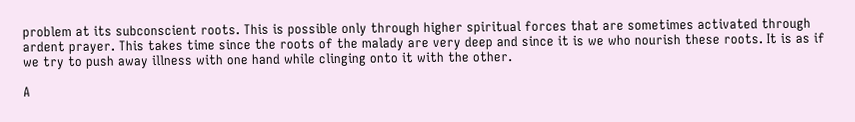problem at its subconscient roots. This is possible only through higher spiritual forces that are sometimes activated through ardent prayer. This takes time since the roots of the malady are very deep and since it is we who nourish these roots. It is as if we try to push away illness with one hand while clinging onto it with the other.

A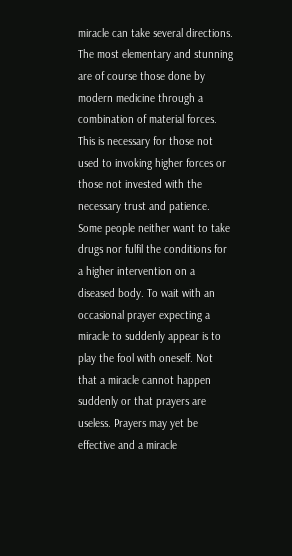miracle can take several directions. The most elementary and stunning are of course those done by modern medicine through a combination of material forces. This is necessary for those not used to invoking higher forces or those not invested with the necessary trust and patience. Some people neither want to take drugs nor fulfil the conditions for a higher intervention on a diseased body. To wait with an occasional prayer expecting a miracle to suddenly appear is to play the fool with oneself. Not that a miracle cannot happen suddenly or that prayers are useless. Prayers may yet be effective and a miracle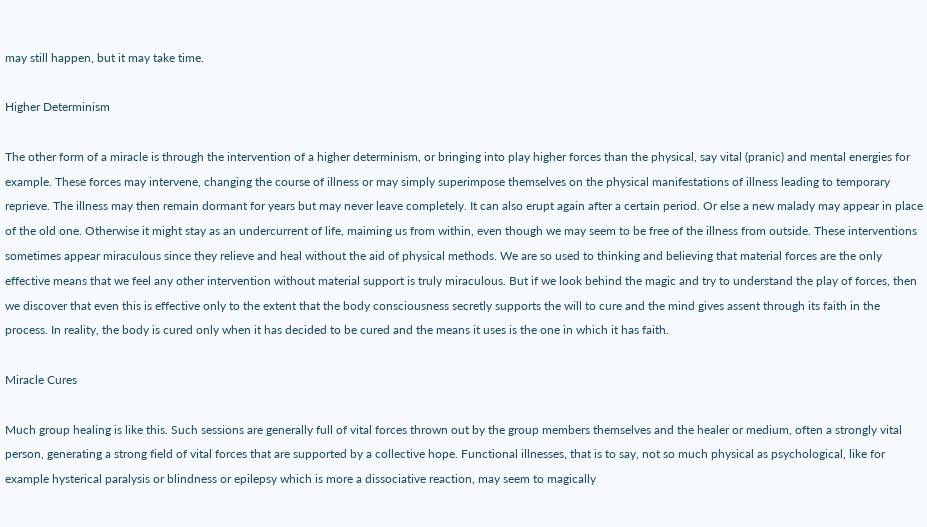may still happen, but it may take time.

Higher Determinism

The other form of a miracle is through the intervention of a higher determinism, or bringing into play higher forces than the physical, say vital (pranic) and mental energies for example. These forces may intervene, changing the course of illness or may simply superimpose themselves on the physical manifestations of illness leading to temporary reprieve. The illness may then remain dormant for years but may never leave completely. It can also erupt again after a certain period. Or else a new malady may appear in place of the old one. Otherwise it might stay as an undercurrent of life, maiming us from within, even though we may seem to be free of the illness from outside. These interventions sometimes appear miraculous since they relieve and heal without the aid of physical methods. We are so used to thinking and believing that material forces are the only effective means that we feel any other intervention without material support is truly miraculous. But if we look behind the magic and try to understand the play of forces, then we discover that even this is effective only to the extent that the body consciousness secretly supports the will to cure and the mind gives assent through its faith in the process. In reality, the body is cured only when it has decided to be cured and the means it uses is the one in which it has faith.

Miracle Cures

Much group healing is like this. Such sessions are generally full of vital forces thrown out by the group members themselves and the healer or medium, often a strongly vital person, generating a strong field of vital forces that are supported by a collective hope. Functional illnesses, that is to say, not so much physical as psychological, like for example hysterical paralysis or blindness or epilepsy which is more a dissociative reaction, may seem to magically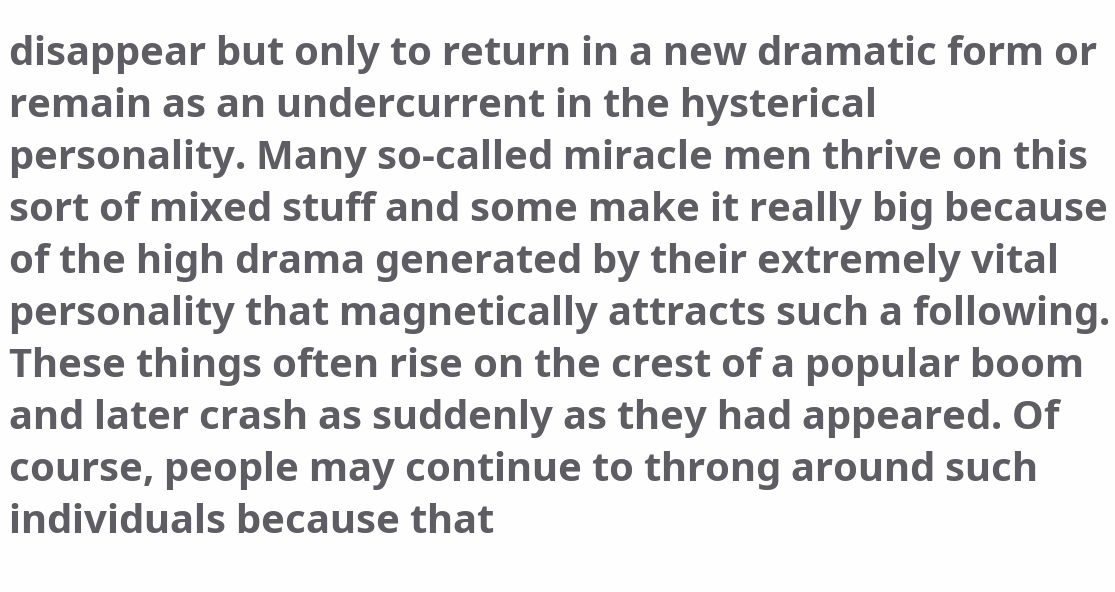disappear but only to return in a new dramatic form or remain as an undercurrent in the hysterical personality. Many so-called miracle men thrive on this sort of mixed stuff and some make it really big because of the high drama generated by their extremely vital personality that magnetically attracts such a following. These things often rise on the crest of a popular boom and later crash as suddenly as they had appeared. Of course, people may continue to throng around such individuals because that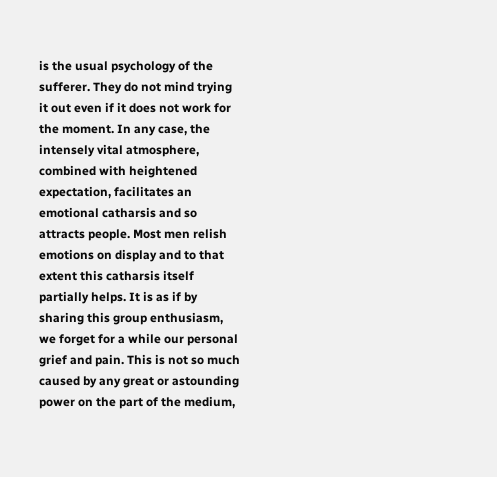is the usual psychology of the sufferer. They do not mind trying it out even if it does not work for the moment. In any case, the intensely vital atmosphere, combined with heightened expectation, facilitates an emotional catharsis and so attracts people. Most men relish emotions on display and to that extent this catharsis itself partially helps. It is as if by sharing this group enthusiasm, we forget for a while our personal grief and pain. This is not so much caused by any great or astounding power on the part of the medium,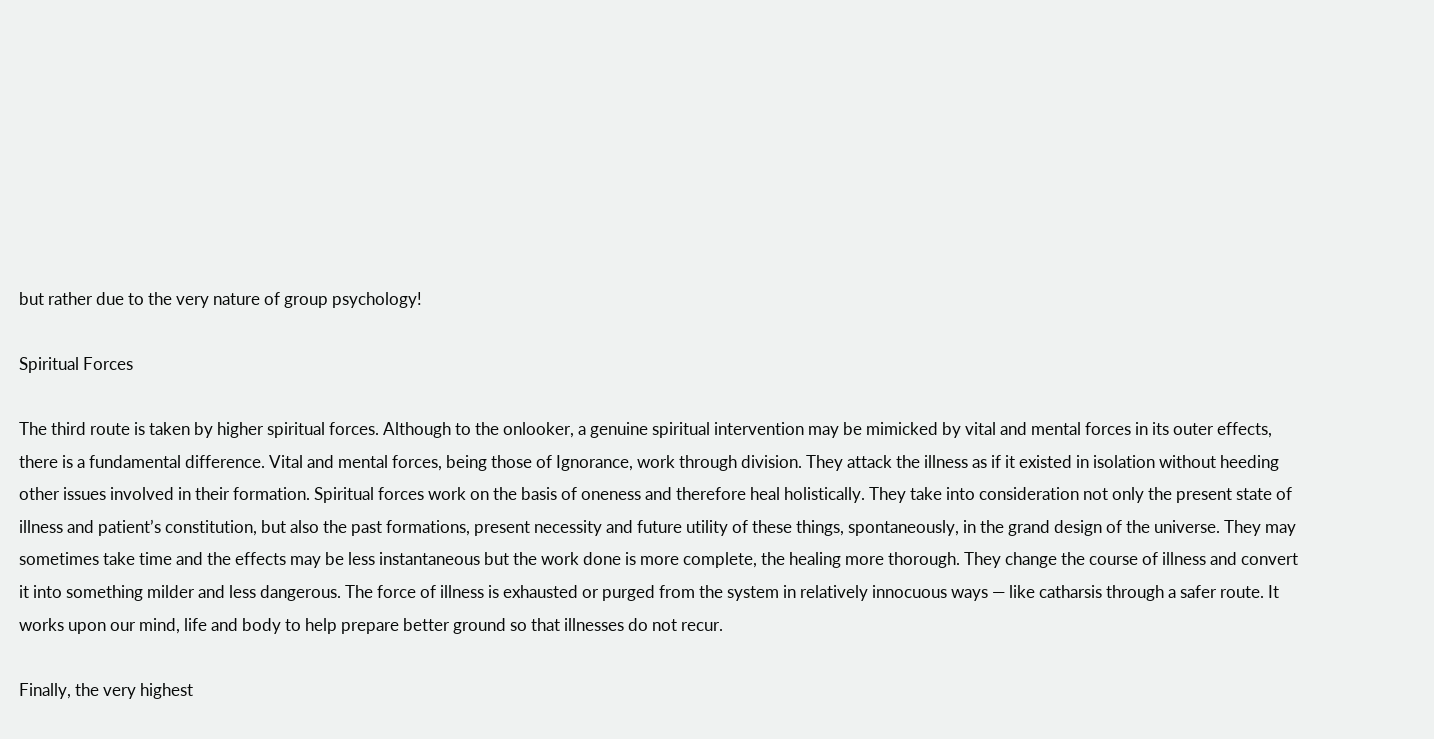but rather due to the very nature of group psychology!

Spiritual Forces

The third route is taken by higher spiritual forces. Although to the onlooker, a genuine spiritual intervention may be mimicked by vital and mental forces in its outer effects, there is a fundamental difference. Vital and mental forces, being those of Ignorance, work through division. They attack the illness as if it existed in isolation without heeding other issues involved in their formation. Spiritual forces work on the basis of oneness and therefore heal holistically. They take into consideration not only the present state of illness and patient’s constitution, but also the past formations, present necessity and future utility of these things, spontaneously, in the grand design of the universe. They may sometimes take time and the effects may be less instantaneous but the work done is more complete, the healing more thorough. They change the course of illness and convert it into something milder and less dangerous. The force of illness is exhausted or purged from the system in relatively innocuous ways — like catharsis through a safer route. It works upon our mind, life and body to help prepare better ground so that illnesses do not recur.

Finally, the very highest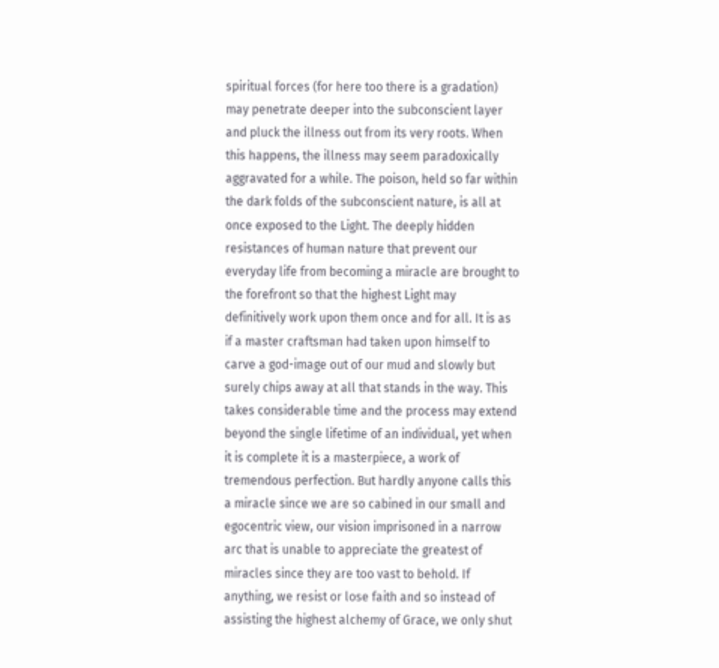spiritual forces (for here too there is a gradation) may penetrate deeper into the subconscient layer and pluck the illness out from its very roots. When this happens, the illness may seem paradoxically aggravated for a while. The poison, held so far within the dark folds of the subconscient nature, is all at once exposed to the Light. The deeply hidden resistances of human nature that prevent our everyday life from becoming a miracle are brought to the forefront so that the highest Light may definitively work upon them once and for all. It is as if a master craftsman had taken upon himself to carve a god-image out of our mud and slowly but surely chips away at all that stands in the way. This takes considerable time and the process may extend beyond the single lifetime of an individual, yet when it is complete it is a masterpiece, a work of tremendous perfection. But hardly anyone calls this a miracle since we are so cabined in our small and egocentric view, our vision imprisoned in a narrow arc that is unable to appreciate the greatest of miracles since they are too vast to behold. If anything, we resist or lose faith and so instead of assisting the highest alchemy of Grace, we only shut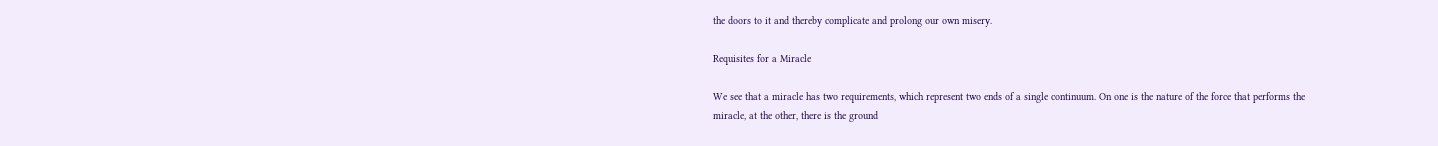the doors to it and thereby complicate and prolong our own misery.

Requisites for a Miracle

We see that a miracle has two requirements, which represent two ends of a single continuum. On one is the nature of the force that performs the miracle, at the other, there is the ground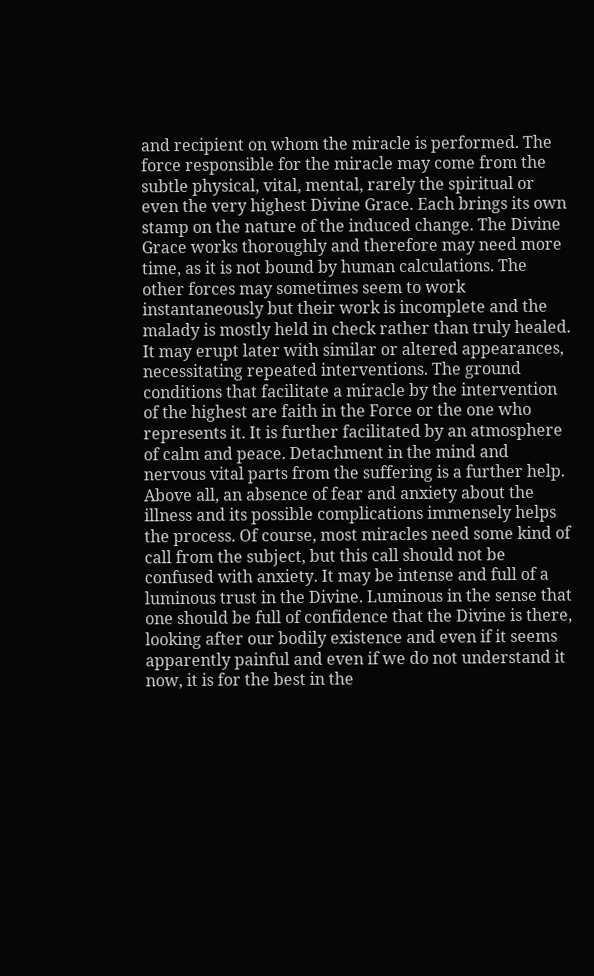and recipient on whom the miracle is performed. The force responsible for the miracle may come from the subtle physical, vital, mental, rarely the spiritual or even the very highest Divine Grace. Each brings its own stamp on the nature of the induced change. The Divine Grace works thoroughly and therefore may need more time, as it is not bound by human calculations. The other forces may sometimes seem to work instantaneously but their work is incomplete and the malady is mostly held in check rather than truly healed. It may erupt later with similar or altered appearances, necessitating repeated interventions. The ground conditions that facilitate a miracle by the intervention of the highest are faith in the Force or the one who represents it. It is further facilitated by an atmosphere of calm and peace. Detachment in the mind and nervous vital parts from the suffering is a further help. Above all, an absence of fear and anxiety about the illness and its possible complications immensely helps the process. Of course, most miracles need some kind of call from the subject, but this call should not be confused with anxiety. It may be intense and full of a luminous trust in the Divine. Luminous in the sense that one should be full of confidence that the Divine is there, looking after our bodily existence and even if it seems apparently painful and even if we do not understand it now, it is for the best in the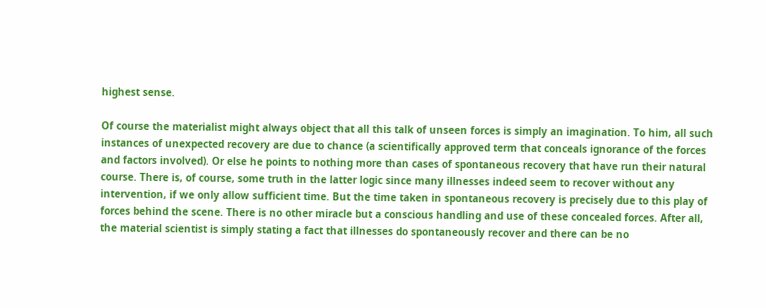highest sense.

Of course the materialist might always object that all this talk of unseen forces is simply an imagination. To him, all such instances of unexpected recovery are due to chance (a scientifically approved term that conceals ignorance of the forces and factors involved). Or else he points to nothing more than cases of spontaneous recovery that have run their natural course. There is, of course, some truth in the latter logic since many illnesses indeed seem to recover without any intervention, if we only allow sufficient time. But the time taken in spontaneous recovery is precisely due to this play of forces behind the scene. There is no other miracle but a conscious handling and use of these concealed forces. After all, the material scientist is simply stating a fact that illnesses do spontaneously recover and there can be no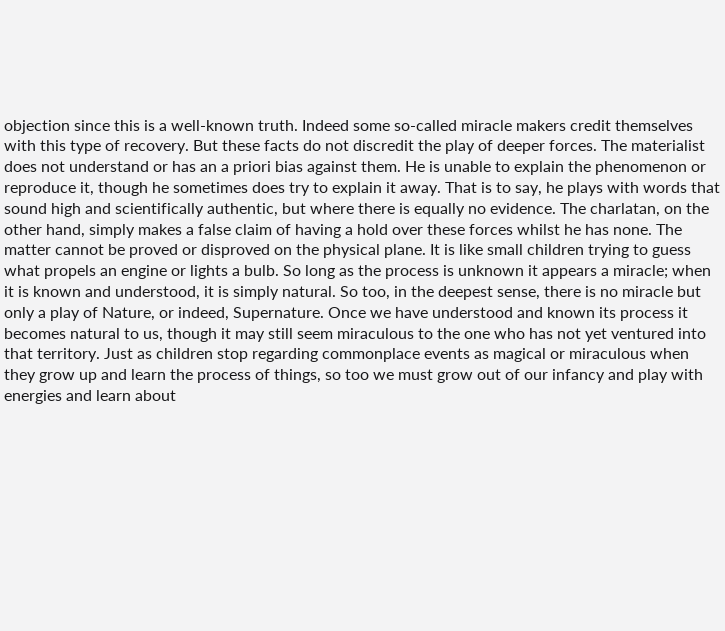objection since this is a well-known truth. Indeed some so-called miracle makers credit themselves with this type of recovery. But these facts do not discredit the play of deeper forces. The materialist does not understand or has an a priori bias against them. He is unable to explain the phenomenon or reproduce it, though he sometimes does try to explain it away. That is to say, he plays with words that sound high and scientifically authentic, but where there is equally no evidence. The charlatan, on the other hand, simply makes a false claim of having a hold over these forces whilst he has none. The matter cannot be proved or disproved on the physical plane. It is like small children trying to guess what propels an engine or lights a bulb. So long as the process is unknown it appears a miracle; when it is known and understood, it is simply natural. So too, in the deepest sense, there is no miracle but only a play of Nature, or indeed, Supernature. Once we have understood and known its process it becomes natural to us, though it may still seem miraculous to the one who has not yet ventured into that territory. Just as children stop regarding commonplace events as magical or miraculous when they grow up and learn the process of things, so too we must grow out of our infancy and play with energies and learn about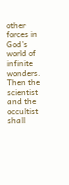other forces in God’s world of infinite wonders. Then the scientist and the occultist shall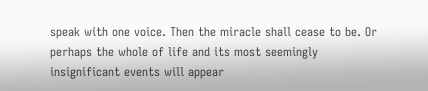speak with one voice. Then the miracle shall cease to be. Or perhaps the whole of life and its most seemingly insignificant events will appear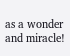as a wonder and miracle!